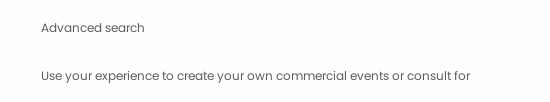Advanced search

Use your experience to create your own commercial events or consult for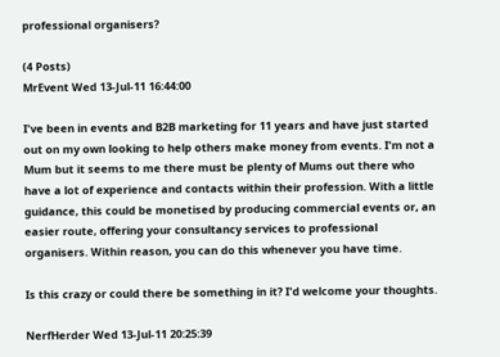professional organisers?

(4 Posts)
MrEvent Wed 13-Jul-11 16:44:00

I've been in events and B2B marketing for 11 years and have just started out on my own looking to help others make money from events. I'm not a Mum but it seems to me there must be plenty of Mums out there who have a lot of experience and contacts within their profession. With a little guidance, this could be monetised by producing commercial events or, an easier route, offering your consultancy services to professional organisers. Within reason, you can do this whenever you have time.

Is this crazy or could there be something in it? I'd welcome your thoughts.

NerfHerder Wed 13-Jul-11 20:25:39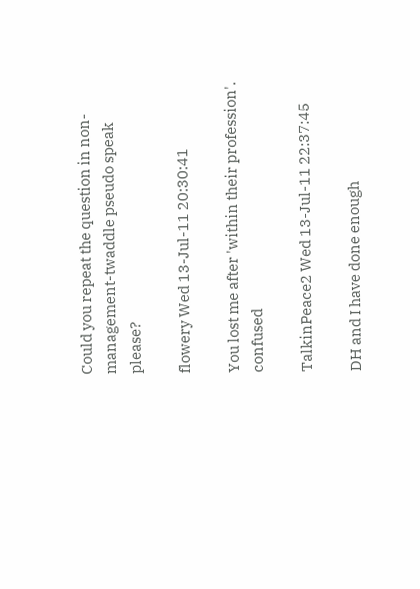Could you repeat the question in non-management-twaddle pseudo speak please?

flowery Wed 13-Jul-11 20:30:41

You lost me after 'within their profession'. confused

TalkinPeace2 Wed 13-Jul-11 22:37:45

DH and I have done enough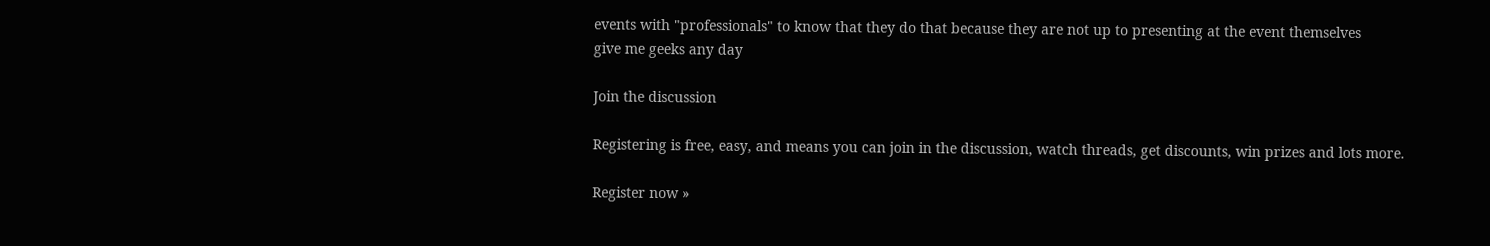events with "professionals" to know that they do that because they are not up to presenting at the event themselves
give me geeks any day

Join the discussion

Registering is free, easy, and means you can join in the discussion, watch threads, get discounts, win prizes and lots more.

Register now »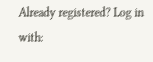Already registered? Log in with: